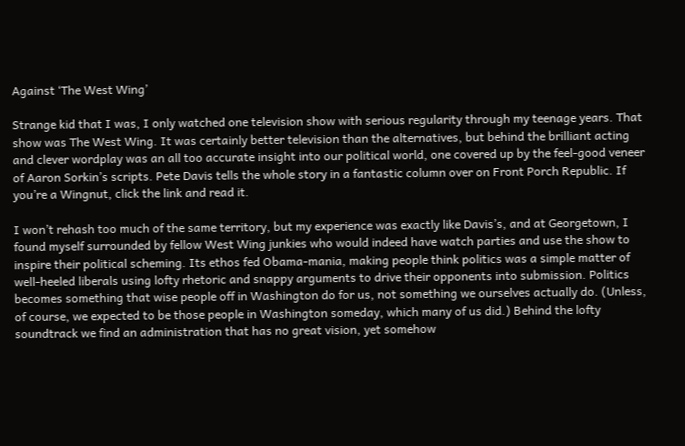Against ‘The West Wing’

Strange kid that I was, I only watched one television show with serious regularity through my teenage years. That show was The West Wing. It was certainly better television than the alternatives, but behind the brilliant acting and clever wordplay was an all too accurate insight into our political world, one covered up by the feel-good veneer of Aaron Sorkin’s scripts. Pete Davis tells the whole story in a fantastic column over on Front Porch Republic. If you’re a Wingnut, click the link and read it.

I won’t rehash too much of the same territory, but my experience was exactly like Davis’s, and at Georgetown, I found myself surrounded by fellow West Wing junkies who would indeed have watch parties and use the show to inspire their political scheming. Its ethos fed Obama-mania, making people think politics was a simple matter of well-heeled liberals using lofty rhetoric and snappy arguments to drive their opponents into submission. Politics becomes something that wise people off in Washington do for us, not something we ourselves actually do. (Unless, of course, we expected to be those people in Washington someday, which many of us did.) Behind the lofty soundtrack we find an administration that has no great vision, yet somehow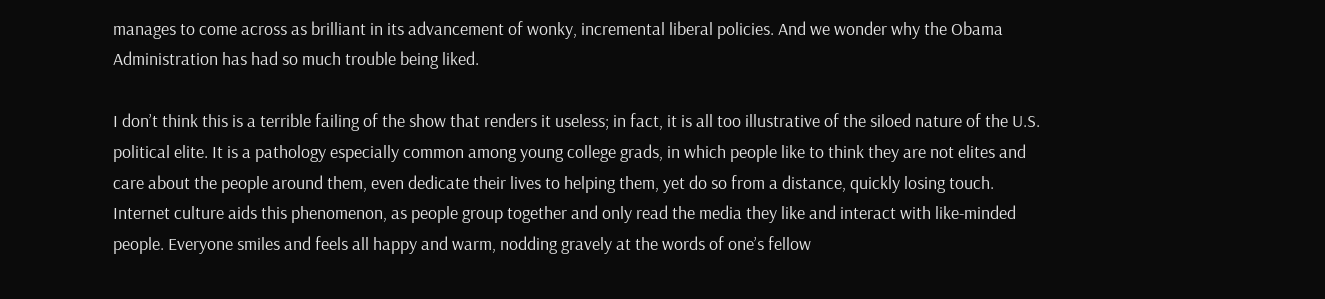manages to come across as brilliant in its advancement of wonky, incremental liberal policies. And we wonder why the Obama Administration has had so much trouble being liked.

I don’t think this is a terrible failing of the show that renders it useless; in fact, it is all too illustrative of the siloed nature of the U.S. political elite. It is a pathology especially common among young college grads, in which people like to think they are not elites and care about the people around them, even dedicate their lives to helping them, yet do so from a distance, quickly losing touch. Internet culture aids this phenomenon, as people group together and only read the media they like and interact with like-minded people. Everyone smiles and feels all happy and warm, nodding gravely at the words of one’s fellow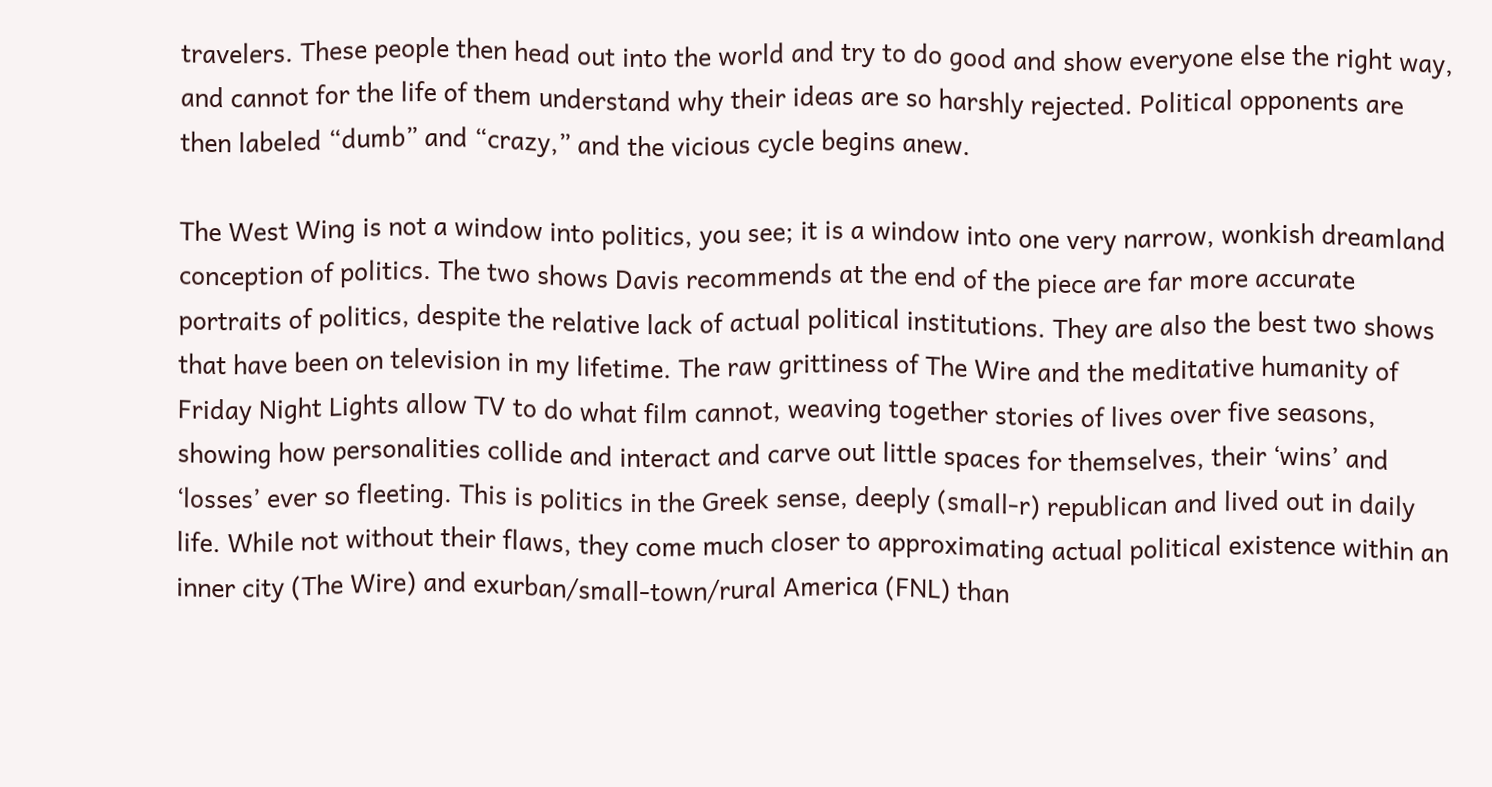travelers. These people then head out into the world and try to do good and show everyone else the right way, and cannot for the life of them understand why their ideas are so harshly rejected. Political opponents are then labeled “dumb” and “crazy,” and the vicious cycle begins anew.

The West Wing is not a window into politics, you see; it is a window into one very narrow, wonkish dreamland conception of politics. The two shows Davis recommends at the end of the piece are far more accurate portraits of politics, despite the relative lack of actual political institutions. They are also the best two shows that have been on television in my lifetime. The raw grittiness of The Wire and the meditative humanity of Friday Night Lights allow TV to do what film cannot, weaving together stories of lives over five seasons, showing how personalities collide and interact and carve out little spaces for themselves, their ‘wins’ and ‘losses’ ever so fleeting. This is politics in the Greek sense, deeply (small-r) republican and lived out in daily life. While not without their flaws, they come much closer to approximating actual political existence within an inner city (The Wire) and exurban/small-town/rural America (FNL) than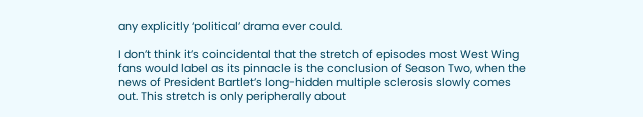any explicitly ‘political’ drama ever could.

I don’t think it’s coincidental that the stretch of episodes most West Wing fans would label as its pinnacle is the conclusion of Season Two, when the news of President Bartlet’s long-hidden multiple sclerosis slowly comes out. This stretch is only peripherally about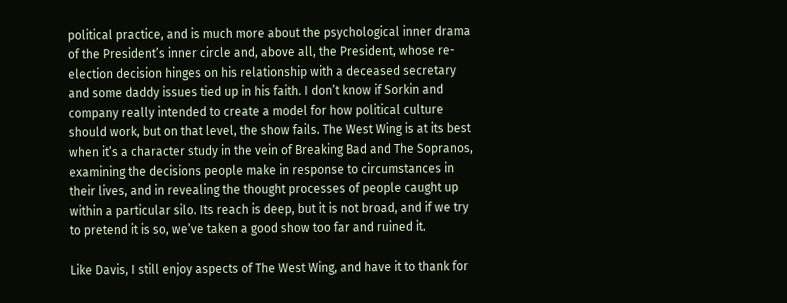political practice, and is much more about the psychological inner drama of the President’s inner circle and, above all, the President, whose re-election decision hinges on his relationship with a deceased secretary and some daddy issues tied up in his faith. I don’t know if Sorkin and company really intended to create a model for how political culture should work, but on that level, the show fails. The West Wing is at its best when it’s a character study in the vein of Breaking Bad and The Sopranos, examining the decisions people make in response to circumstances in their lives, and in revealing the thought processes of people caught up within a particular silo. Its reach is deep, but it is not broad, and if we try to pretend it is so, we’ve taken a good show too far and ruined it.

Like Davis, I still enjoy aspects of The West Wing, and have it to thank for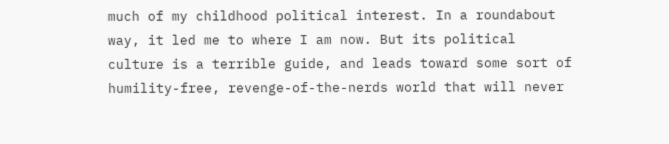much of my childhood political interest. In a roundabout way, it led me to where I am now. But its political culture is a terrible guide, and leads toward some sort of humility-free, revenge-of-the-nerds world that will never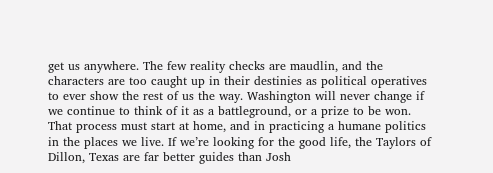get us anywhere. The few reality checks are maudlin, and the characters are too caught up in their destinies as political operatives to ever show the rest of us the way. Washington will never change if we continue to think of it as a battleground, or a prize to be won. That process must start at home, and in practicing a humane politics in the places we live. If we’re looking for the good life, the Taylors of Dillon, Texas are far better guides than Josh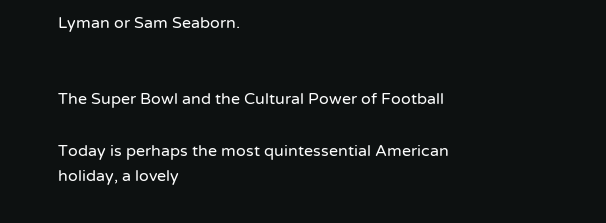Lyman or Sam Seaborn.


The Super Bowl and the Cultural Power of Football

Today is perhaps the most quintessential American holiday, a lovely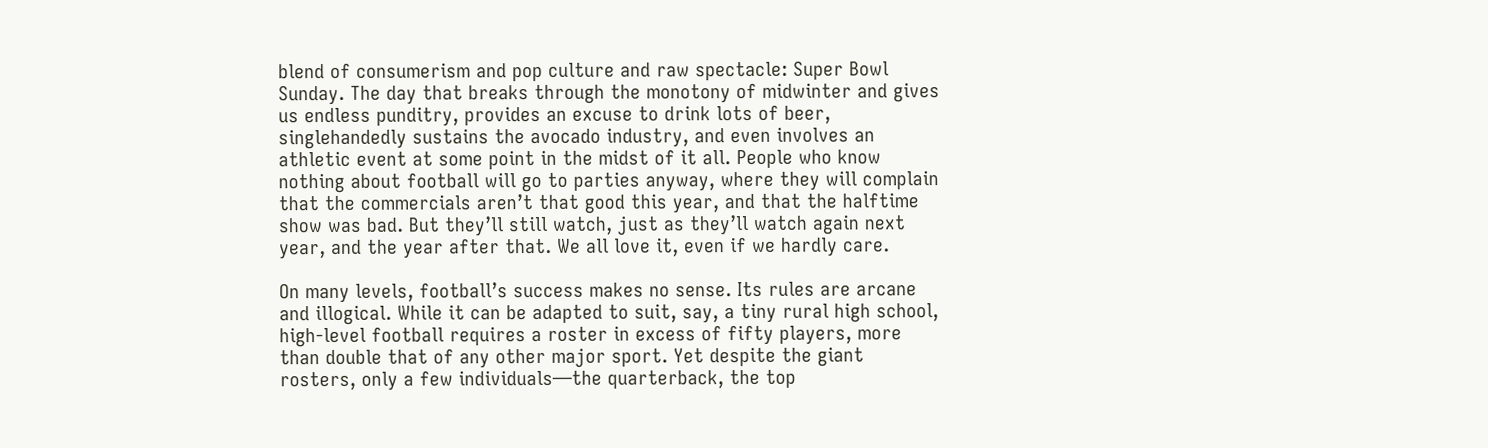blend of consumerism and pop culture and raw spectacle: Super Bowl Sunday. The day that breaks through the monotony of midwinter and gives us endless punditry, provides an excuse to drink lots of beer, singlehandedly sustains the avocado industry, and even involves an athletic event at some point in the midst of it all. People who know nothing about football will go to parties anyway, where they will complain that the commercials aren’t that good this year, and that the halftime show was bad. But they’ll still watch, just as they’ll watch again next year, and the year after that. We all love it, even if we hardly care.

On many levels, football’s success makes no sense. Its rules are arcane and illogical. While it can be adapted to suit, say, a tiny rural high school, high-level football requires a roster in excess of fifty players, more than double that of any other major sport. Yet despite the giant rosters, only a few individuals—the quarterback, the top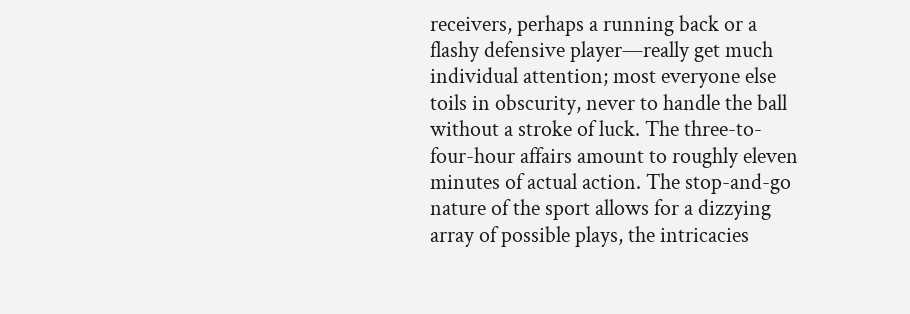receivers, perhaps a running back or a flashy defensive player—really get much individual attention; most everyone else toils in obscurity, never to handle the ball without a stroke of luck. The three-to-four-hour affairs amount to roughly eleven minutes of actual action. The stop-and-go nature of the sport allows for a dizzying array of possible plays, the intricacies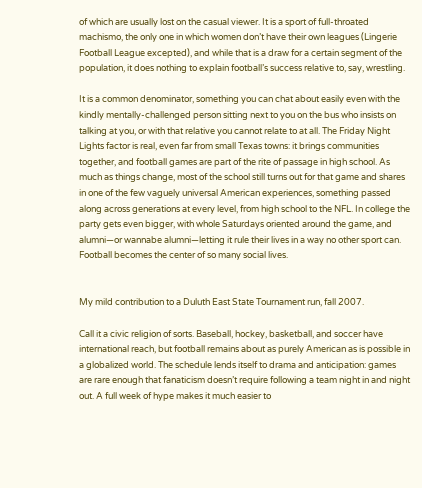of which are usually lost on the casual viewer. It is a sport of full-throated machismo, the only one in which women don’t have their own leagues (Lingerie Football League excepted), and while that is a draw for a certain segment of the population, it does nothing to explain football’s success relative to, say, wrestling.

It is a common denominator, something you can chat about easily even with the kindly mentally-challenged person sitting next to you on the bus who insists on talking at you, or with that relative you cannot relate to at all. The Friday Night Lights factor is real, even far from small Texas towns: it brings communities together, and football games are part of the rite of passage in high school. As much as things change, most of the school still turns out for that game and shares in one of the few vaguely universal American experiences, something passed along across generations at every level, from high school to the NFL. In college the party gets even bigger, with whole Saturdays oriented around the game, and alumni—or wannabe alumni—letting it rule their lives in a way no other sport can. Football becomes the center of so many social lives.


My mild contribution to a Duluth East State Tournament run, fall 2007.

Call it a civic religion of sorts. Baseball, hockey, basketball, and soccer have international reach, but football remains about as purely American as is possible in a globalized world. The schedule lends itself to drama and anticipation: games are rare enough that fanaticism doesn’t require following a team night in and night out. A full week of hype makes it much easier to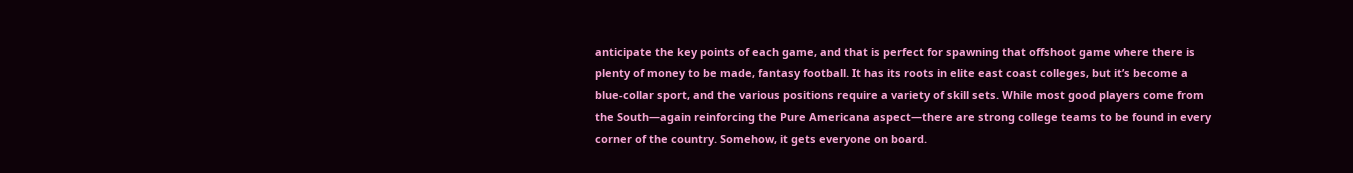anticipate the key points of each game, and that is perfect for spawning that offshoot game where there is plenty of money to be made, fantasy football. It has its roots in elite east coast colleges, but it’s become a blue-collar sport, and the various positions require a variety of skill sets. While most good players come from the South—again reinforcing the Pure Americana aspect—there are strong college teams to be found in every corner of the country. Somehow, it gets everyone on board.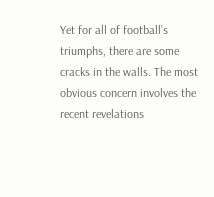Yet for all of football’s triumphs, there are some cracks in the walls. The most obvious concern involves the recent revelations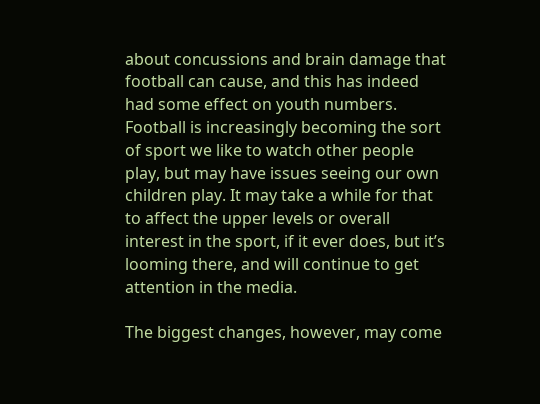about concussions and brain damage that football can cause, and this has indeed had some effect on youth numbers. Football is increasingly becoming the sort of sport we like to watch other people play, but may have issues seeing our own children play. It may take a while for that to affect the upper levels or overall interest in the sport, if it ever does, but it’s looming there, and will continue to get attention in the media.

The biggest changes, however, may come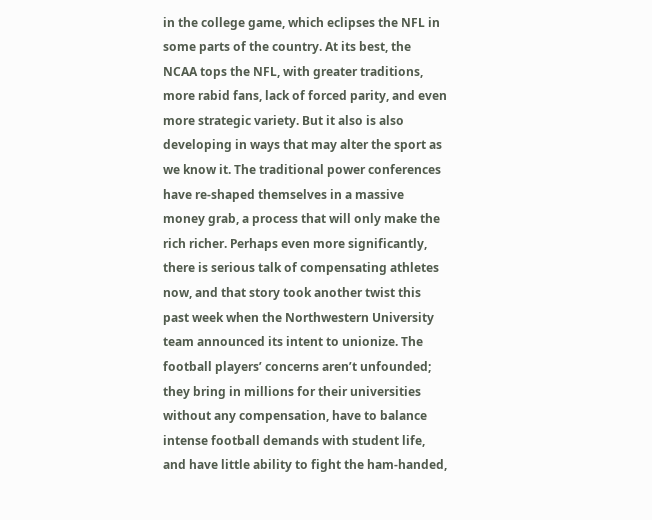in the college game, which eclipses the NFL in some parts of the country. At its best, the NCAA tops the NFL, with greater traditions, more rabid fans, lack of forced parity, and even more strategic variety. But it also is also developing in ways that may alter the sport as we know it. The traditional power conferences have re-shaped themselves in a massive money grab, a process that will only make the rich richer. Perhaps even more significantly, there is serious talk of compensating athletes now, and that story took another twist this past week when the Northwestern University team announced its intent to unionize. The football players’ concerns aren’t unfounded; they bring in millions for their universities without any compensation, have to balance intense football demands with student life, and have little ability to fight the ham-handed,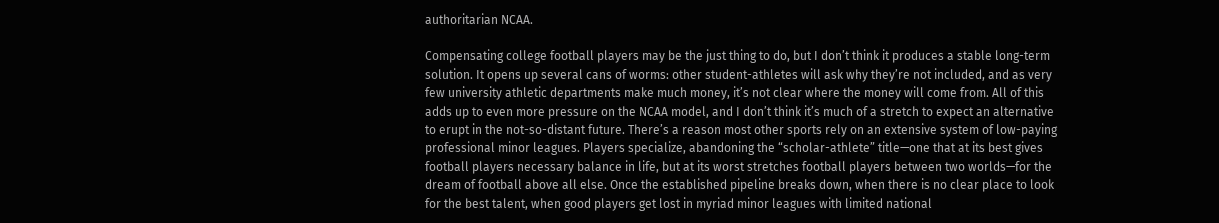authoritarian NCAA.

Compensating college football players may be the just thing to do, but I don’t think it produces a stable long-term solution. It opens up several cans of worms: other student-athletes will ask why they’re not included, and as very few university athletic departments make much money, it’s not clear where the money will come from. All of this adds up to even more pressure on the NCAA model, and I don’t think it’s much of a stretch to expect an alternative to erupt in the not-so-distant future. There’s a reason most other sports rely on an extensive system of low-paying professional minor leagues. Players specialize, abandoning the “scholar-athlete” title—one that at its best gives football players necessary balance in life, but at its worst stretches football players between two worlds—for the dream of football above all else. Once the established pipeline breaks down, when there is no clear place to look for the best talent, when good players get lost in myriad minor leagues with limited national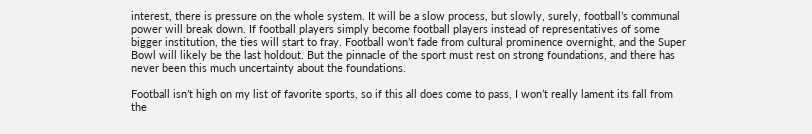interest, there is pressure on the whole system. It will be a slow process, but slowly, surely, football’s communal power will break down. If football players simply become football players instead of representatives of some bigger institution, the ties will start to fray. Football won’t fade from cultural prominence overnight, and the Super Bowl will likely be the last holdout. But the pinnacle of the sport must rest on strong foundations, and there has never been this much uncertainty about the foundations.

Football isn’t high on my list of favorite sports, so if this all does come to pass, I won’t really lament its fall from the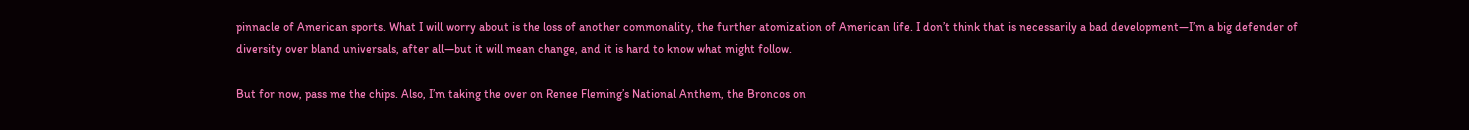pinnacle of American sports. What I will worry about is the loss of another commonality, the further atomization of American life. I don’t think that is necessarily a bad development—I’m a big defender of diversity over bland universals, after all—but it will mean change, and it is hard to know what might follow.

But for now, pass me the chips. Also, I’m taking the over on Renee Fleming’s National Anthem, the Broncos on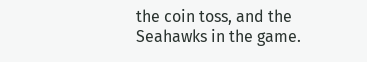the coin toss, and the Seahawks in the game.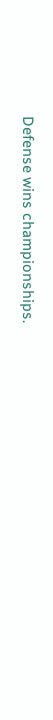Defense wins championships.